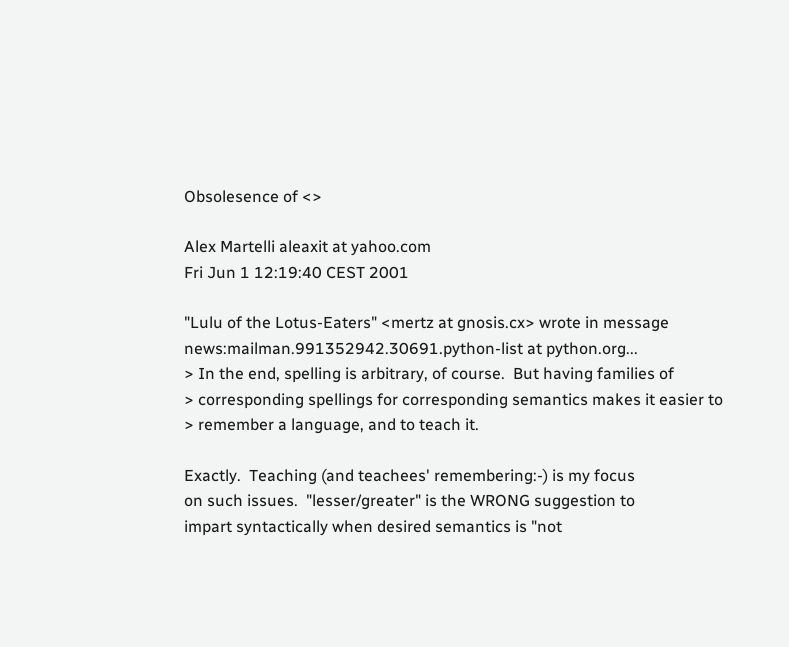Obsolesence of <>

Alex Martelli aleaxit at yahoo.com
Fri Jun 1 12:19:40 CEST 2001

"Lulu of the Lotus-Eaters" <mertz at gnosis.cx> wrote in message
news:mailman.991352942.30691.python-list at python.org...
> In the end, spelling is arbitrary, of course.  But having families of
> corresponding spellings for corresponding semantics makes it easier to
> remember a language, and to teach it.

Exactly.  Teaching (and teachees' remembering:-) is my focus
on such issues.  "lesser/greater" is the WRONG suggestion to
impart syntactically when desired semantics is "not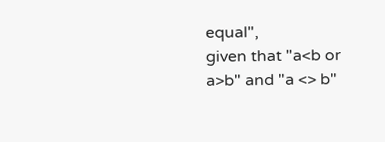equal",
given that "a<b or a>b" and "a <> b"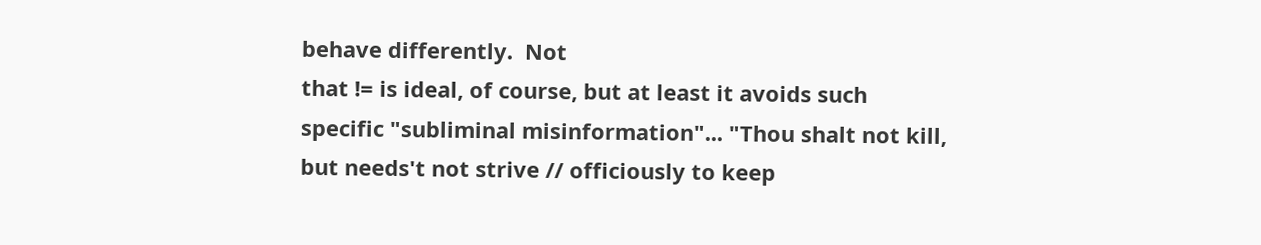behave differently.  Not
that != is ideal, of course, but at least it avoids such
specific "subliminal misinformation"... "Thou shalt not kill,
but needs't not strive // officiously to keep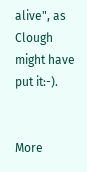alive", as
Clough might have put it:-).


More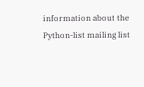information about the Python-list mailing list